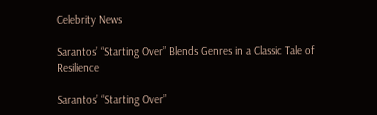Celebrity News

Sarantos’ “Starting Over” Blends Genres in a Classic Tale of Resilience

Sarantos’ “Starting Over”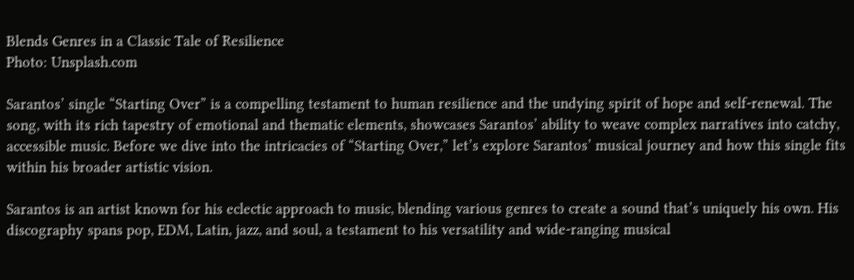Blends Genres in a Classic Tale of Resilience
Photo: Unsplash.com

Sarantos’ single “Starting Over” is a compelling testament to human resilience and the undying spirit of hope and self-renewal. The song, with its rich tapestry of emotional and thematic elements, showcases Sarantos’ ability to weave complex narratives into catchy, accessible music. Before we dive into the intricacies of “Starting Over,” let’s explore Sarantos’ musical journey and how this single fits within his broader artistic vision.

Sarantos is an artist known for his eclectic approach to music, blending various genres to create a sound that’s uniquely his own. His discography spans pop, EDM, Latin, jazz, and soul, a testament to his versatility and wide-ranging musical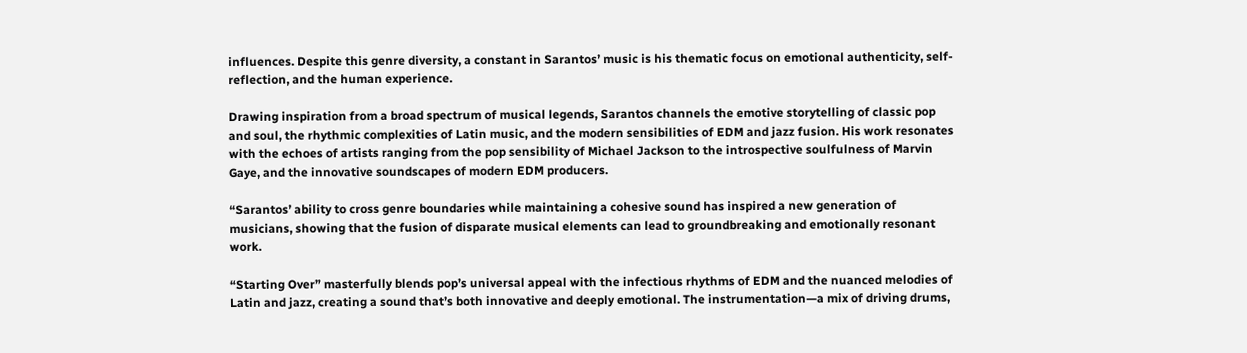influences. Despite this genre diversity, a constant in Sarantos’ music is his thematic focus on emotional authenticity, self-reflection, and the human experience.

Drawing inspiration from a broad spectrum of musical legends, Sarantos channels the emotive storytelling of classic pop and soul, the rhythmic complexities of Latin music, and the modern sensibilities of EDM and jazz fusion. His work resonates with the echoes of artists ranging from the pop sensibility of Michael Jackson to the introspective soulfulness of Marvin Gaye, and the innovative soundscapes of modern EDM producers.

“Sarantos’ ability to cross genre boundaries while maintaining a cohesive sound has inspired a new generation of musicians, showing that the fusion of disparate musical elements can lead to groundbreaking and emotionally resonant work.

“Starting Over” masterfully blends pop’s universal appeal with the infectious rhythms of EDM and the nuanced melodies of Latin and jazz, creating a sound that’s both innovative and deeply emotional. The instrumentation—a mix of driving drums,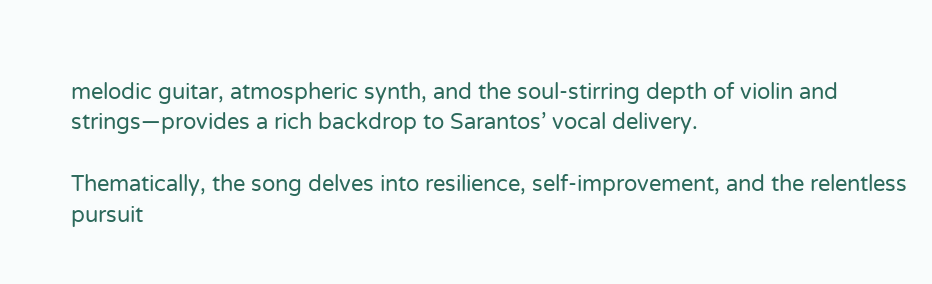melodic guitar, atmospheric synth, and the soul-stirring depth of violin and strings—provides a rich backdrop to Sarantos’ vocal delivery.

Thematically, the song delves into resilience, self-improvement, and the relentless pursuit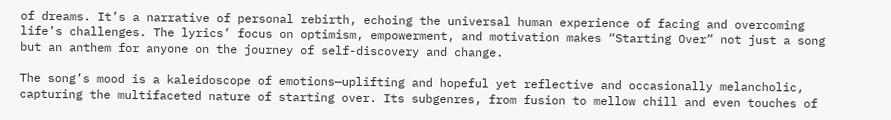of dreams. It’s a narrative of personal rebirth, echoing the universal human experience of facing and overcoming life’s challenges. The lyrics’ focus on optimism, empowerment, and motivation makes “Starting Over” not just a song but an anthem for anyone on the journey of self-discovery and change.

The song’s mood is a kaleidoscope of emotions—uplifting and hopeful yet reflective and occasionally melancholic, capturing the multifaceted nature of starting over. Its subgenres, from fusion to mellow chill and even touches of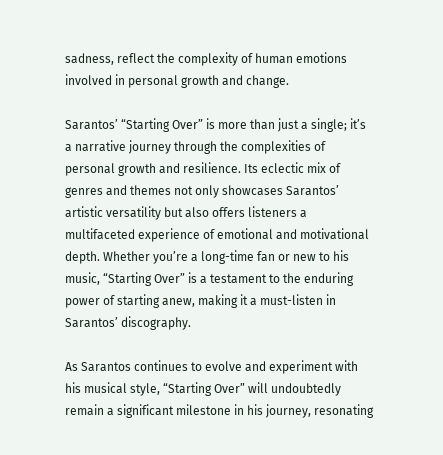sadness, reflect the complexity of human emotions involved in personal growth and change.

Sarantos’ “Starting Over” is more than just a single; it’s a narrative journey through the complexities of personal growth and resilience. Its eclectic mix of genres and themes not only showcases Sarantos’ artistic versatility but also offers listeners a multifaceted experience of emotional and motivational depth. Whether you’re a long-time fan or new to his music, “Starting Over” is a testament to the enduring power of starting anew, making it a must-listen in Sarantos’ discography.

As Sarantos continues to evolve and experiment with his musical style, “Starting Over” will undoubtedly remain a significant milestone in his journey, resonating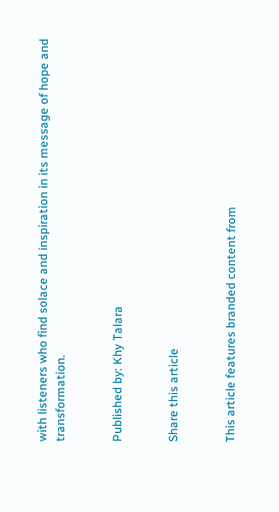with listeners who find solace and inspiration in its message of hope and transformation.


Published by: Khy Talara


Share this article


This article features branded content from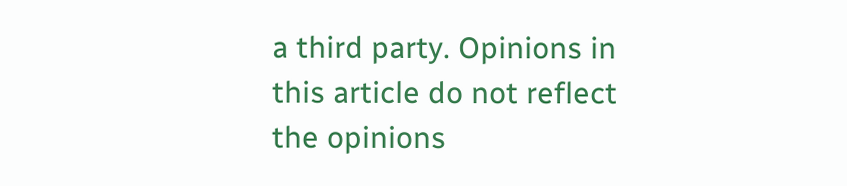a third party. Opinions in this article do not reflect the opinions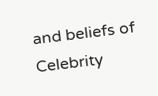and beliefs of Celebrity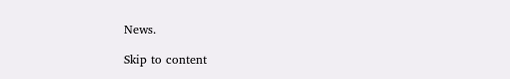News.

Skip to content